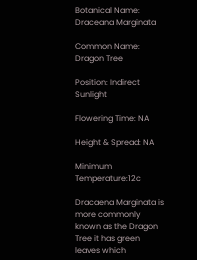Botanical Name: Draceana Marginata

Common Name: Dragon Tree

Position: Indirect Sunlight

Flowering Time: NA

Height & Spread: NA

Minimum Temperature:12c

Dracaena Marginata is more commonly known as the Dragon Tree it has green leaves which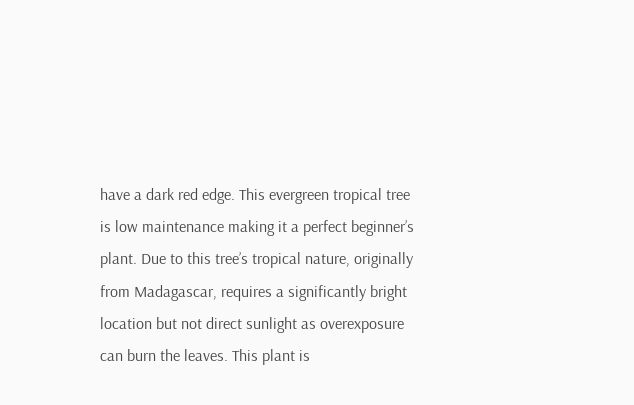have a dark red edge. This evergreen tropical tree is low maintenance making it a perfect beginner’s plant. Due to this tree’s tropical nature, originally from Madagascar, requires a significantly bright location but not direct sunlight as overexposure can burn the leaves. This plant is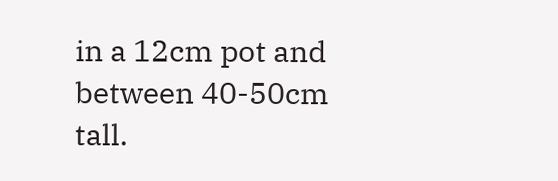in a 12cm pot and between 40-50cm tall.